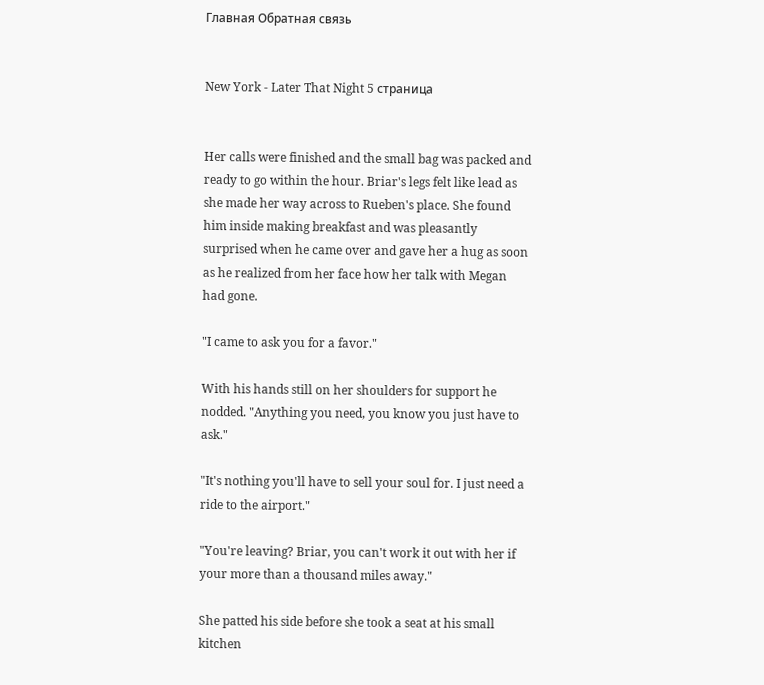Главная Обратная связь


New York - Later That Night 5 страница


Her calls were finished and the small bag was packed and ready to go within the hour. Briar's legs felt like lead as she made her way across to Rueben's place. She found him inside making breakfast and was pleasantly surprised when he came over and gave her a hug as soon as he realized from her face how her talk with Megan had gone.

"I came to ask you for a favor."

With his hands still on her shoulders for support he nodded. "Anything you need, you know you just have to ask."

"It's nothing you'll have to sell your soul for. I just need a ride to the airport."

"You're leaving? Briar, you can't work it out with her if your more than a thousand miles away."

She patted his side before she took a seat at his small kitchen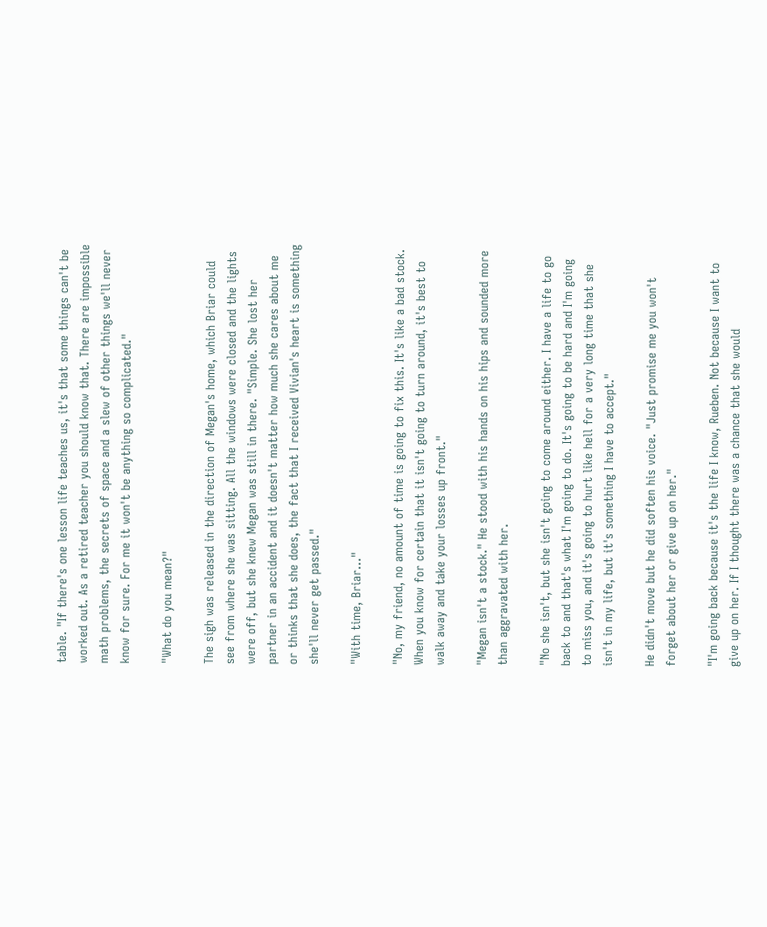table. "If there's one lesson life teaches us, it's that some things can't be worked out. As a retired teacher you should know that. There are impossible math problems, the secrets of space and a slew of other things we'll never know for sure. For me it won't be anything so complicated."

"What do you mean?"

The sigh was released in the direction of Megan's home, which Briar could see from where she was sitting. All the windows were closed and the lights were off, but she knew Megan was still in there. "Simple. She lost her partner in an accident and it doesn't matter how much she cares about me or thinks that she does, the fact that I received Vivian's heart is something she'll never get passed."

"With time, Briar…"

"No, my friend, no amount of time is going to fix this. It's like a bad stock. When you know for certain that it isn't going to turn around, it's best to walk away and take your losses up front."

"Megan isn't a stock." He stood with his hands on his hips and sounded more than aggravated with her.

"No she isn't, but she isn't going to come around either. I have a life to go back to and that's what I'm going to do. It's going to be hard and I'm going to miss you, and it's going to hurt like hell for a very long time that she isn't in my life, but it's something I have to accept."

He didn't move but he did soften his voice. "Just promise me you won't forget about her or give up on her."

"I'm going back because it's the life I know, Rueben. Not because I want to give up on her. If I thought there was a chance that she would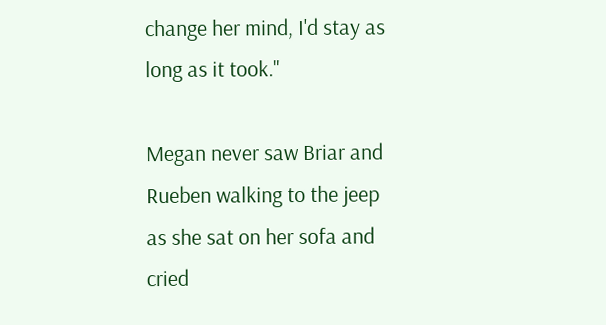change her mind, I'd stay as long as it took."

Megan never saw Briar and Rueben walking to the jeep as she sat on her sofa and cried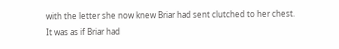with the letter she now knew Briar had sent clutched to her chest. It was as if Briar had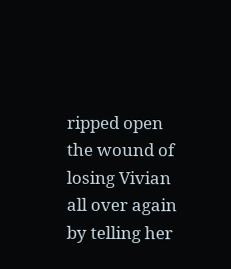ripped open the wound of losing Vivian all over again by telling her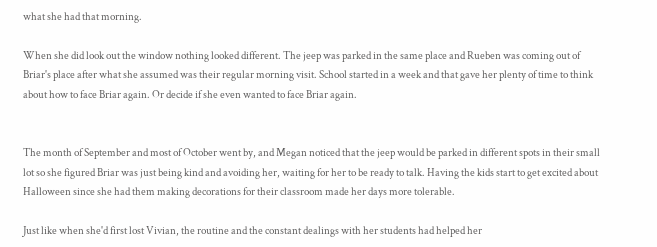what she had that morning.

When she did look out the window nothing looked different. The jeep was parked in the same place and Rueben was coming out of Briar's place after what she assumed was their regular morning visit. School started in a week and that gave her plenty of time to think about how to face Briar again. Or decide if she even wanted to face Briar again.


The month of September and most of October went by, and Megan noticed that the jeep would be parked in different spots in their small lot so she figured Briar was just being kind and avoiding her, waiting for her to be ready to talk. Having the kids start to get excited about Halloween since she had them making decorations for their classroom made her days more tolerable.

Just like when she'd first lost Vivian, the routine and the constant dealings with her students had helped her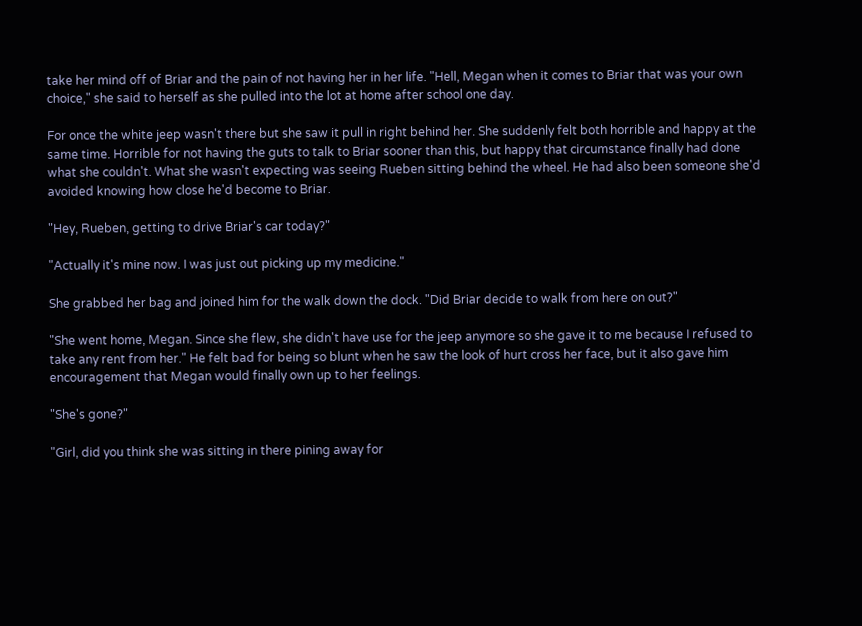take her mind off of Briar and the pain of not having her in her life. "Hell, Megan when it comes to Briar that was your own choice," she said to herself as she pulled into the lot at home after school one day.

For once the white jeep wasn't there but she saw it pull in right behind her. She suddenly felt both horrible and happy at the same time. Horrible for not having the guts to talk to Briar sooner than this, but happy that circumstance finally had done what she couldn't. What she wasn't expecting was seeing Rueben sitting behind the wheel. He had also been someone she'd avoided knowing how close he'd become to Briar.

"Hey, Rueben, getting to drive Briar's car today?"

"Actually it's mine now. I was just out picking up my medicine."

She grabbed her bag and joined him for the walk down the dock. "Did Briar decide to walk from here on out?"

"She went home, Megan. Since she flew, she didn't have use for the jeep anymore so she gave it to me because I refused to take any rent from her." He felt bad for being so blunt when he saw the look of hurt cross her face, but it also gave him encouragement that Megan would finally own up to her feelings.

"She's gone?"

"Girl, did you think she was sitting in there pining away for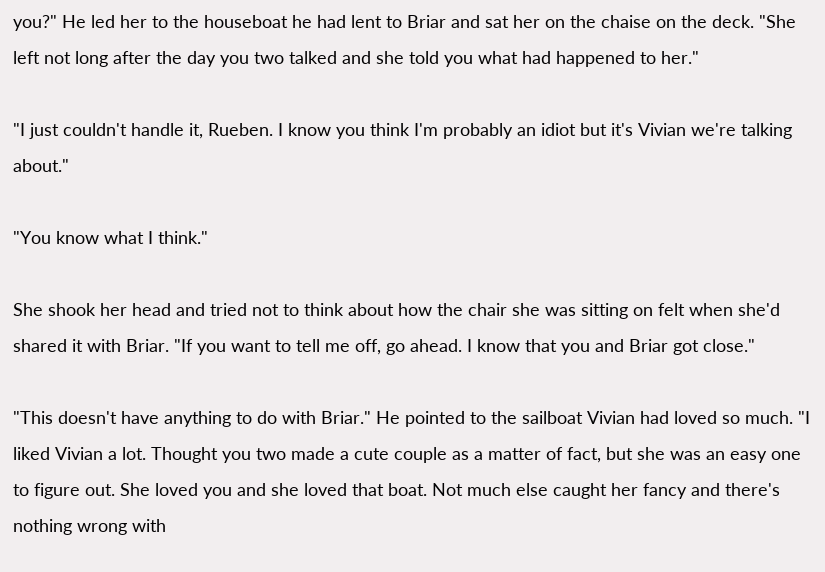you?" He led her to the houseboat he had lent to Briar and sat her on the chaise on the deck. "She left not long after the day you two talked and she told you what had happened to her."

"I just couldn't handle it, Rueben. I know you think I'm probably an idiot but it's Vivian we're talking about."

"You know what I think."

She shook her head and tried not to think about how the chair she was sitting on felt when she'd shared it with Briar. "If you want to tell me off, go ahead. I know that you and Briar got close."

"This doesn't have anything to do with Briar." He pointed to the sailboat Vivian had loved so much. "I liked Vivian a lot. Thought you two made a cute couple as a matter of fact, but she was an easy one to figure out. She loved you and she loved that boat. Not much else caught her fancy and there's nothing wrong with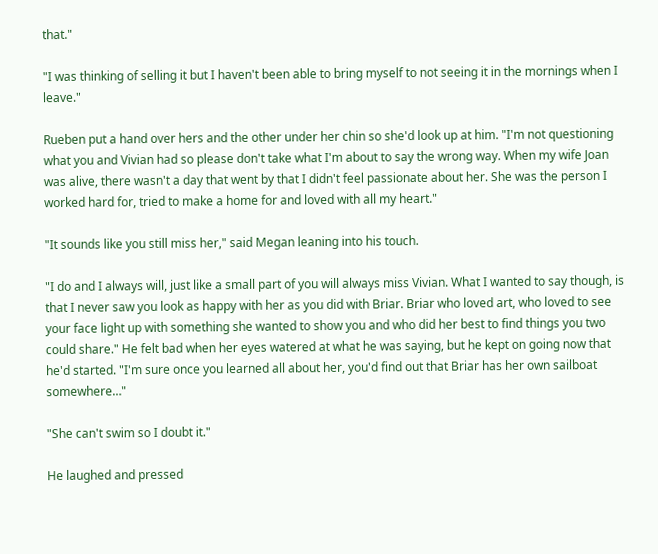that."

"I was thinking of selling it but I haven't been able to bring myself to not seeing it in the mornings when I leave."

Rueben put a hand over hers and the other under her chin so she'd look up at him. "I'm not questioning what you and Vivian had so please don't take what I'm about to say the wrong way. When my wife Joan was alive, there wasn't a day that went by that I didn't feel passionate about her. She was the person I worked hard for, tried to make a home for and loved with all my heart."

"It sounds like you still miss her," said Megan leaning into his touch.

"I do and I always will, just like a small part of you will always miss Vivian. What I wanted to say though, is that I never saw you look as happy with her as you did with Briar. Briar who loved art, who loved to see your face light up with something she wanted to show you and who did her best to find things you two could share." He felt bad when her eyes watered at what he was saying, but he kept on going now that he'd started. "I'm sure once you learned all about her, you'd find out that Briar has her own sailboat somewhere…"

"She can't swim so I doubt it."

He laughed and pressed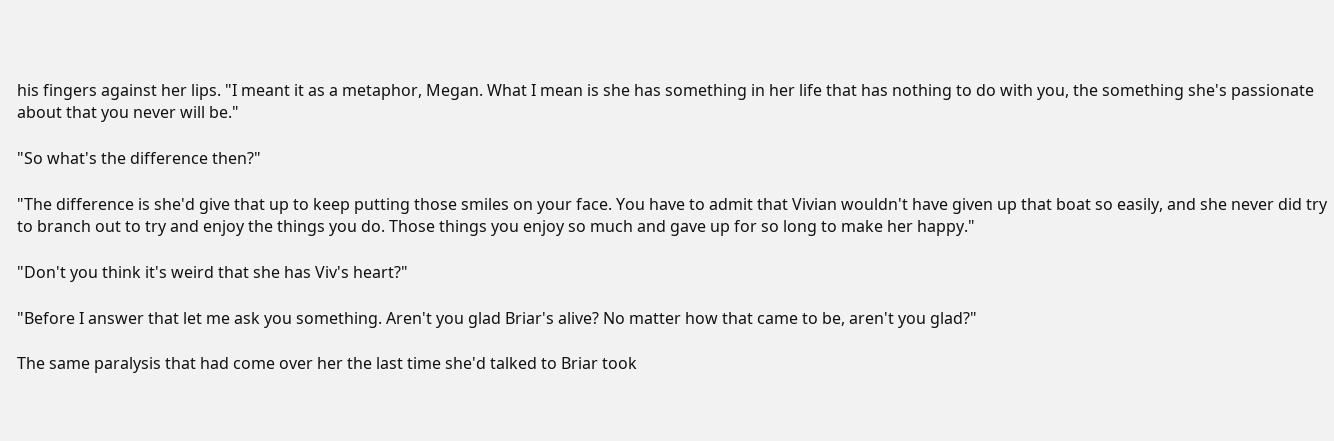his fingers against her lips. "I meant it as a metaphor, Megan. What I mean is she has something in her life that has nothing to do with you, the something she's passionate about that you never will be."

"So what's the difference then?"

"The difference is she'd give that up to keep putting those smiles on your face. You have to admit that Vivian wouldn't have given up that boat so easily, and she never did try to branch out to try and enjoy the things you do. Those things you enjoy so much and gave up for so long to make her happy."

"Don't you think it's weird that she has Viv's heart?"

"Before I answer that let me ask you something. Aren't you glad Briar's alive? No matter how that came to be, aren't you glad?"

The same paralysis that had come over her the last time she'd talked to Briar took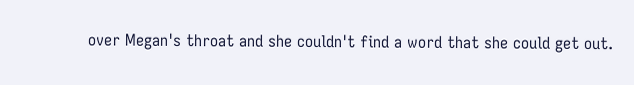over Megan's throat and she couldn't find a word that she could get out.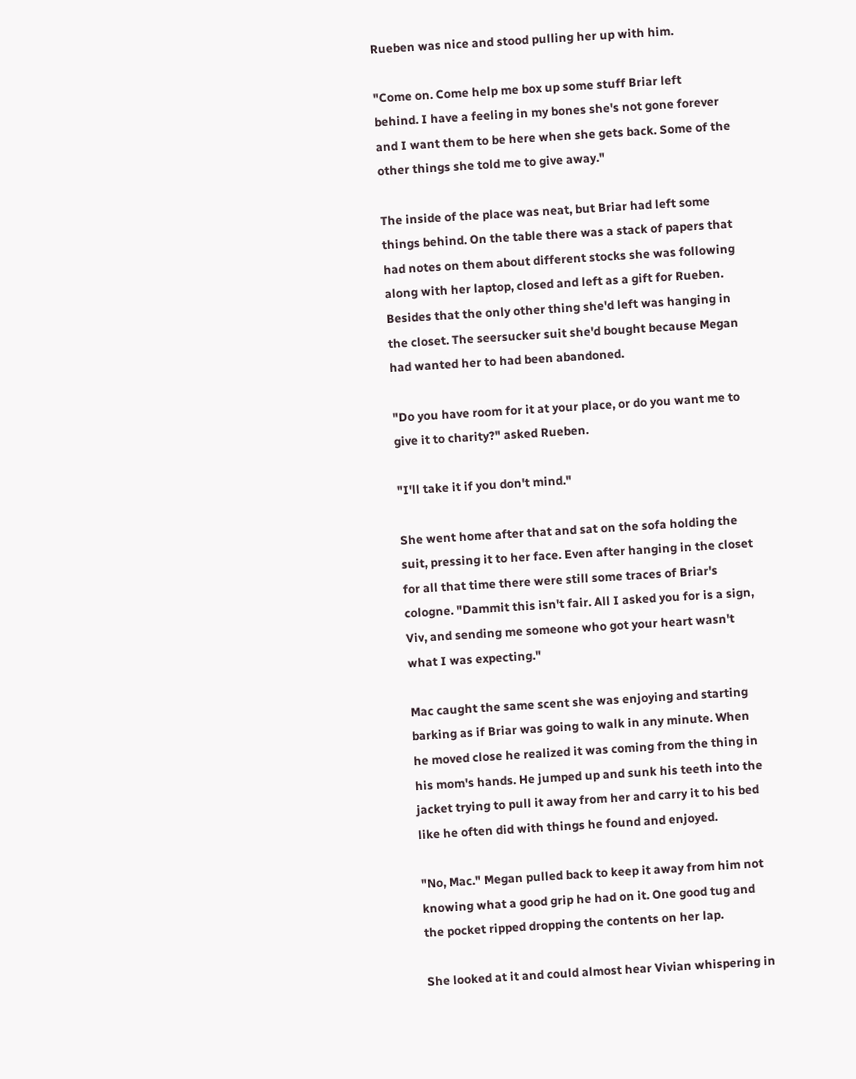Rueben was nice and stood pulling her up with him.

"Come on. Come help me box up some stuff Briar left behind. I have a feeling in my bones she's not gone forever and I want them to be here when she gets back. Some of the other things she told me to give away."

The inside of the place was neat, but Briar had left some things behind. On the table there was a stack of papers that had notes on them about different stocks she was following along with her laptop, closed and left as a gift for Rueben. Besides that the only other thing she'd left was hanging in the closet. The seersucker suit she'd bought because Megan had wanted her to had been abandoned.

"Do you have room for it at your place, or do you want me to give it to charity?" asked Rueben.

"I'll take it if you don't mind."

She went home after that and sat on the sofa holding the suit, pressing it to her face. Even after hanging in the closet for all that time there were still some traces of Briar's cologne. "Dammit this isn't fair. All I asked you for is a sign, Viv, and sending me someone who got your heart wasn't what I was expecting."

Mac caught the same scent she was enjoying and starting barking as if Briar was going to walk in any minute. When he moved close he realized it was coming from the thing in his mom's hands. He jumped up and sunk his teeth into the jacket trying to pull it away from her and carry it to his bed like he often did with things he found and enjoyed.

"No, Mac." Megan pulled back to keep it away from him not knowing what a good grip he had on it. One good tug and the pocket ripped dropping the contents on her lap.

She looked at it and could almost hear Vivian whispering in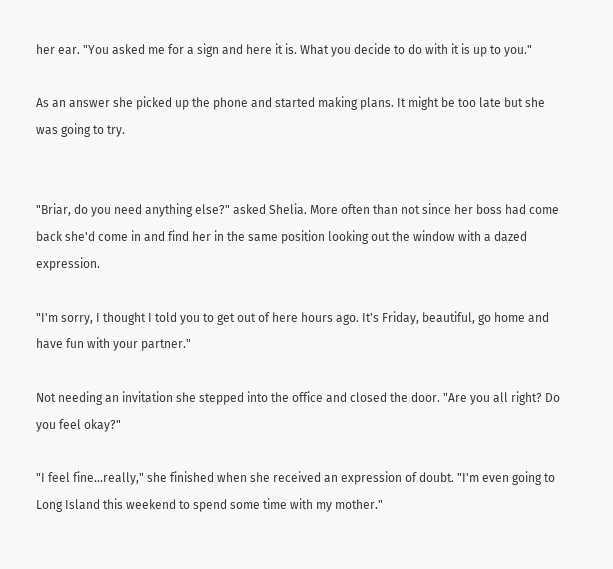her ear. "You asked me for a sign and here it is. What you decide to do with it is up to you."

As an answer she picked up the phone and started making plans. It might be too late but she was going to try.


"Briar, do you need anything else?" asked Shelia. More often than not since her boss had come back she'd come in and find her in the same position looking out the window with a dazed expression.

"I'm sorry, I thought I told you to get out of here hours ago. It's Friday, beautiful, go home and have fun with your partner."

Not needing an invitation she stepped into the office and closed the door. "Are you all right? Do you feel okay?"

"I feel fine…really," she finished when she received an expression of doubt. "I'm even going to Long Island this weekend to spend some time with my mother."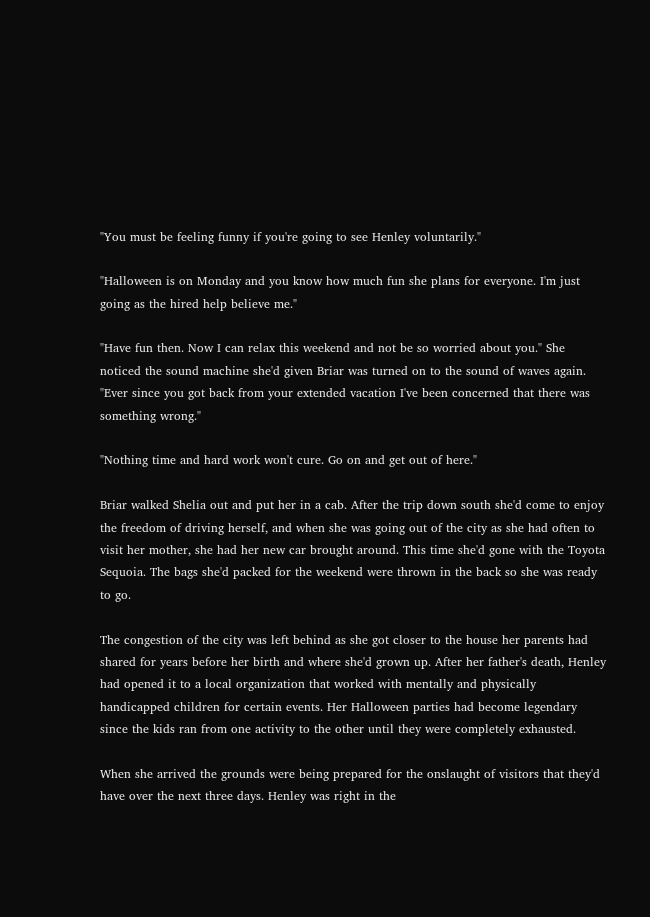"You must be feeling funny if you're going to see Henley voluntarily."

"Halloween is on Monday and you know how much fun she plans for everyone. I'm just going as the hired help believe me."

"Have fun then. Now I can relax this weekend and not be so worried about you." She noticed the sound machine she'd given Briar was turned on to the sound of waves again. "Ever since you got back from your extended vacation I've been concerned that there was something wrong."

"Nothing time and hard work won't cure. Go on and get out of here."

Briar walked Shelia out and put her in a cab. After the trip down south she'd come to enjoy the freedom of driving herself, and when she was going out of the city as she had often to visit her mother, she had her new car brought around. This time she'd gone with the Toyota Sequoia. The bags she'd packed for the weekend were thrown in the back so she was ready to go.

The congestion of the city was left behind as she got closer to the house her parents had shared for years before her birth and where she'd grown up. After her father's death, Henley had opened it to a local organization that worked with mentally and physically handicapped children for certain events. Her Halloween parties had become legendary since the kids ran from one activity to the other until they were completely exhausted.

When she arrived the grounds were being prepared for the onslaught of visitors that they'd have over the next three days. Henley was right in the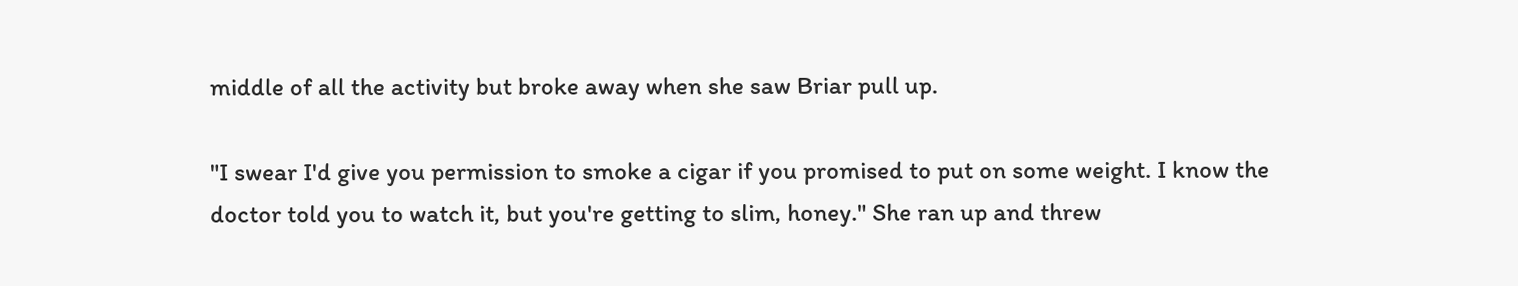middle of all the activity but broke away when she saw Briar pull up.

"I swear I'd give you permission to smoke a cigar if you promised to put on some weight. I know the doctor told you to watch it, but you're getting to slim, honey." She ran up and threw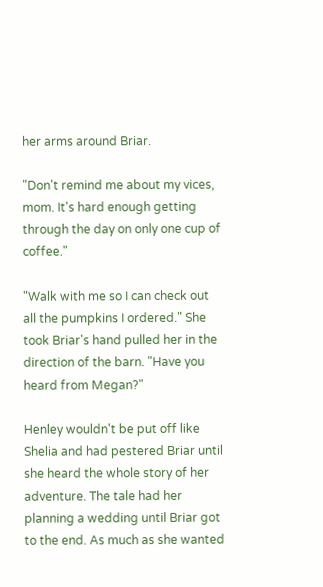her arms around Briar.

"Don't remind me about my vices, mom. It's hard enough getting through the day on only one cup of coffee."

"Walk with me so I can check out all the pumpkins I ordered." She took Briar's hand pulled her in the direction of the barn. "Have you heard from Megan?"

Henley wouldn't be put off like Shelia and had pestered Briar until she heard the whole story of her adventure. The tale had her planning a wedding until Briar got to the end. As much as she wanted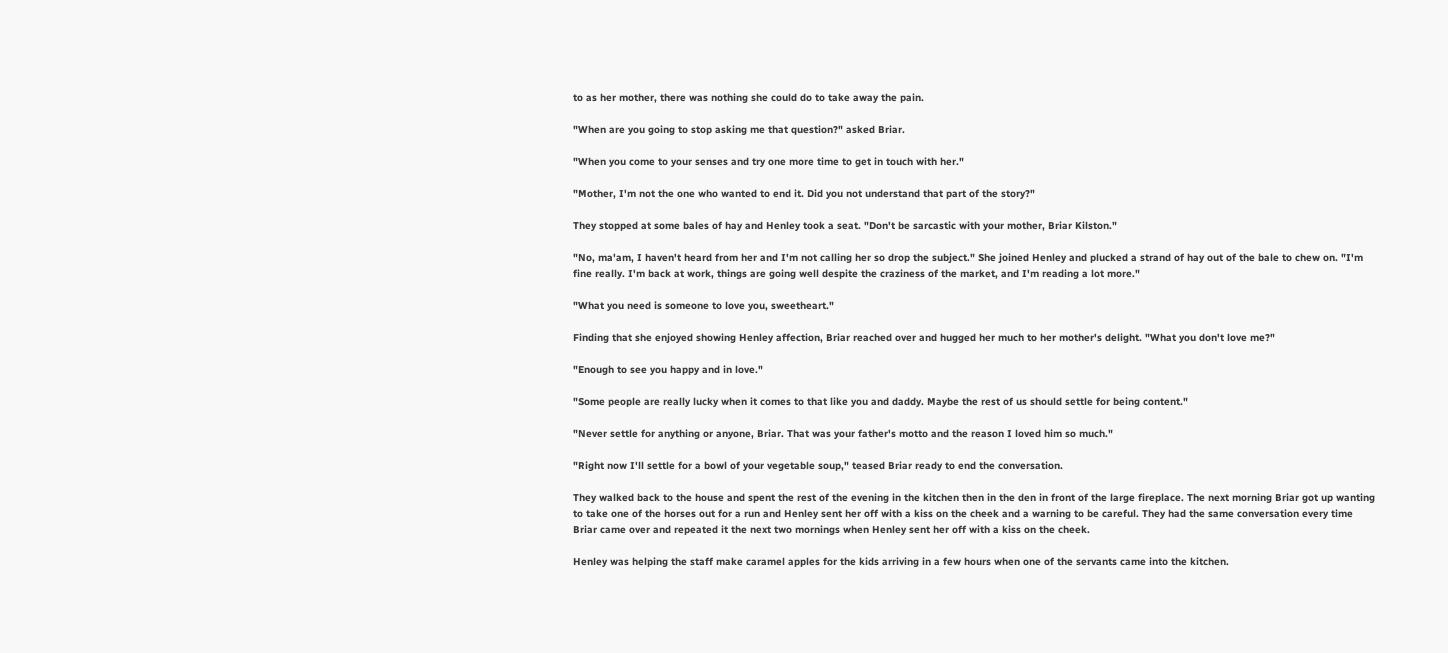to as her mother, there was nothing she could do to take away the pain.

"When are you going to stop asking me that question?" asked Briar.

"When you come to your senses and try one more time to get in touch with her."

"Mother, I'm not the one who wanted to end it. Did you not understand that part of the story?"

They stopped at some bales of hay and Henley took a seat. "Don't be sarcastic with your mother, Briar Kilston."

"No, ma'am, I haven't heard from her and I'm not calling her so drop the subject." She joined Henley and plucked a strand of hay out of the bale to chew on. "I'm fine really. I'm back at work, things are going well despite the craziness of the market, and I'm reading a lot more."

"What you need is someone to love you, sweetheart."

Finding that she enjoyed showing Henley affection, Briar reached over and hugged her much to her mother's delight. "What you don't love me?"

"Enough to see you happy and in love."

"Some people are really lucky when it comes to that like you and daddy. Maybe the rest of us should settle for being content."

"Never settle for anything or anyone, Briar. That was your father's motto and the reason I loved him so much."

"Right now I'll settle for a bowl of your vegetable soup," teased Briar ready to end the conversation.

They walked back to the house and spent the rest of the evening in the kitchen then in the den in front of the large fireplace. The next morning Briar got up wanting to take one of the horses out for a run and Henley sent her off with a kiss on the cheek and a warning to be careful. They had the same conversation every time Briar came over and repeated it the next two mornings when Henley sent her off with a kiss on the cheek.

Henley was helping the staff make caramel apples for the kids arriving in a few hours when one of the servants came into the kitchen.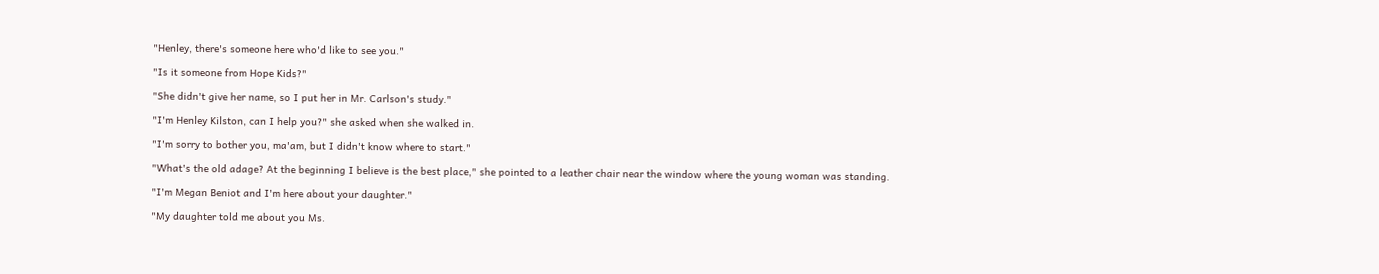"Henley, there's someone here who'd like to see you."

"Is it someone from Hope Kids?"

"She didn't give her name, so I put her in Mr. Carlson's study."

"I'm Henley Kilston, can I help you?" she asked when she walked in.

"I'm sorry to bother you, ma'am, but I didn't know where to start."

"What's the old adage? At the beginning I believe is the best place," she pointed to a leather chair near the window where the young woman was standing.

"I'm Megan Beniot and I'm here about your daughter."

"My daughter told me about you Ms.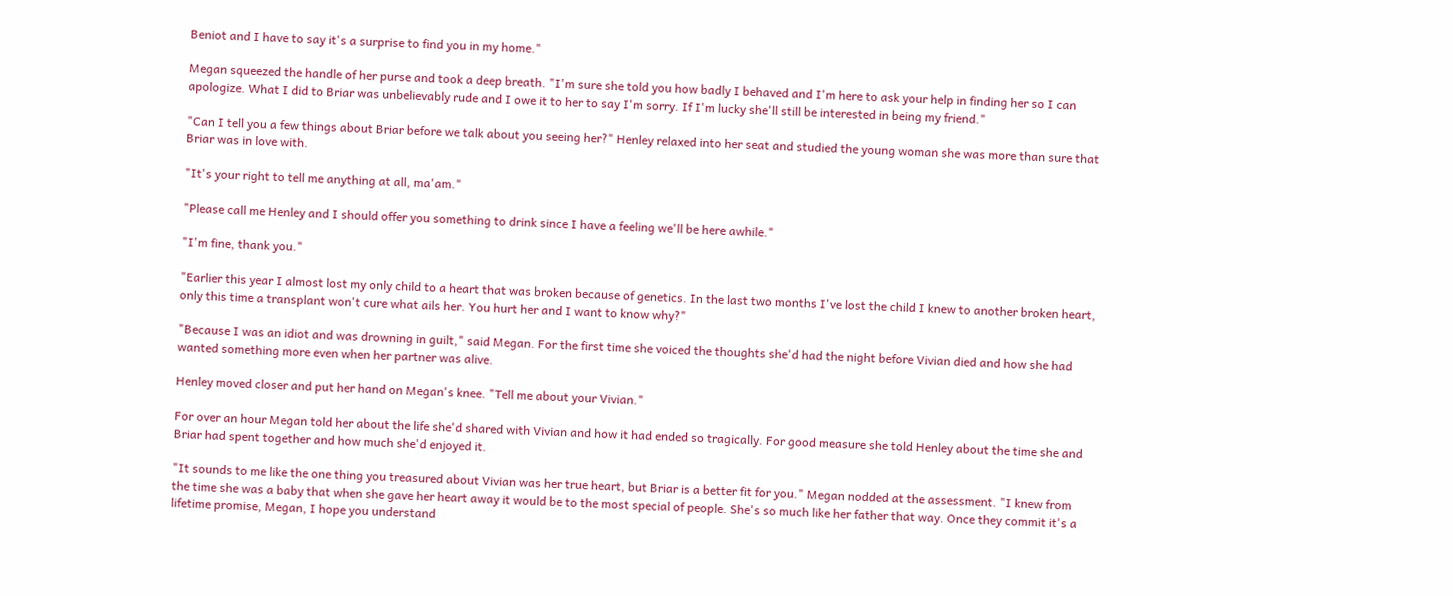Beniot and I have to say it's a surprise to find you in my home."

Megan squeezed the handle of her purse and took a deep breath. "I'm sure she told you how badly I behaved and I'm here to ask your help in finding her so I can apologize. What I did to Briar was unbelievably rude and I owe it to her to say I'm sorry. If I'm lucky she'll still be interested in being my friend."

"Can I tell you a few things about Briar before we talk about you seeing her?" Henley relaxed into her seat and studied the young woman she was more than sure that Briar was in love with.

"It's your right to tell me anything at all, ma'am."

"Please call me Henley and I should offer you something to drink since I have a feeling we'll be here awhile."

"I'm fine, thank you."

"Earlier this year I almost lost my only child to a heart that was broken because of genetics. In the last two months I've lost the child I knew to another broken heart, only this time a transplant won't cure what ails her. You hurt her and I want to know why?"

"Because I was an idiot and was drowning in guilt," said Megan. For the first time she voiced the thoughts she'd had the night before Vivian died and how she had wanted something more even when her partner was alive.

Henley moved closer and put her hand on Megan's knee. "Tell me about your Vivian."

For over an hour Megan told her about the life she'd shared with Vivian and how it had ended so tragically. For good measure she told Henley about the time she and Briar had spent together and how much she'd enjoyed it.

"It sounds to me like the one thing you treasured about Vivian was her true heart, but Briar is a better fit for you." Megan nodded at the assessment. "I knew from the time she was a baby that when she gave her heart away it would be to the most special of people. She's so much like her father that way. Once they commit it's a lifetime promise, Megan, I hope you understand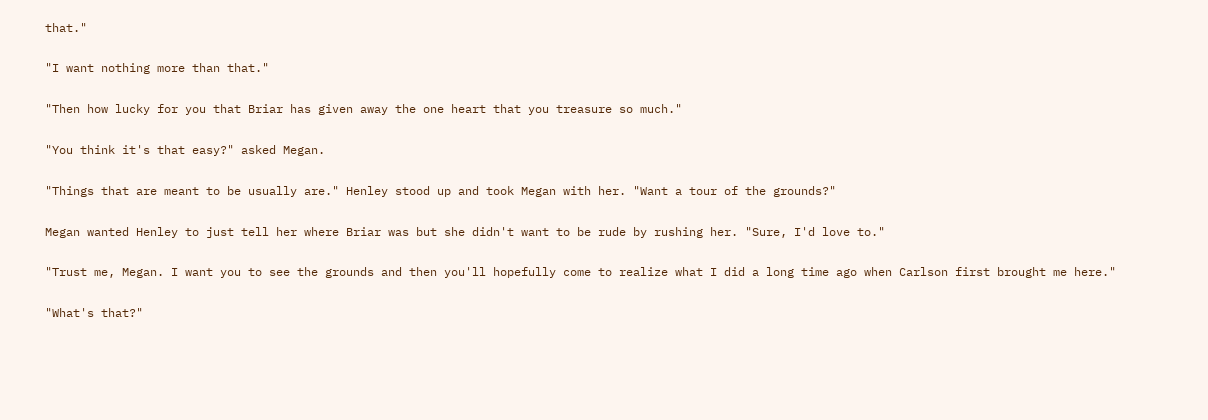that."

"I want nothing more than that."

"Then how lucky for you that Briar has given away the one heart that you treasure so much."

"You think it's that easy?" asked Megan.

"Things that are meant to be usually are." Henley stood up and took Megan with her. "Want a tour of the grounds?"

Megan wanted Henley to just tell her where Briar was but she didn't want to be rude by rushing her. "Sure, I'd love to."

"Trust me, Megan. I want you to see the grounds and then you'll hopefully come to realize what I did a long time ago when Carlson first brought me here."

"What's that?"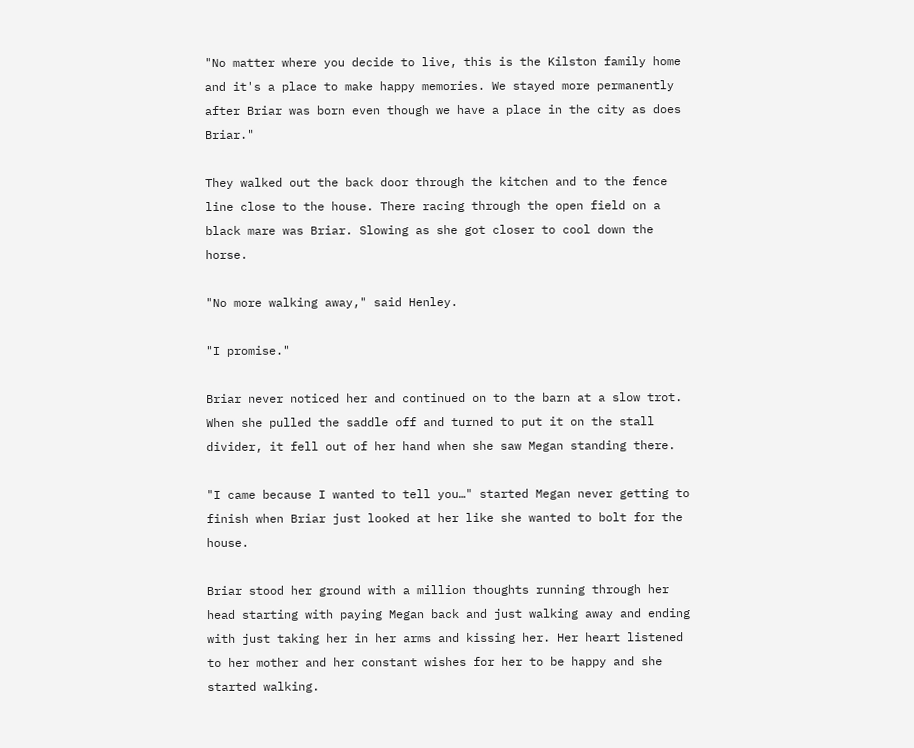"No matter where you decide to live, this is the Kilston family home and it's a place to make happy memories. We stayed more permanently after Briar was born even though we have a place in the city as does Briar."

They walked out the back door through the kitchen and to the fence line close to the house. There racing through the open field on a black mare was Briar. Slowing as she got closer to cool down the horse.

"No more walking away," said Henley.

"I promise."

Briar never noticed her and continued on to the barn at a slow trot. When she pulled the saddle off and turned to put it on the stall divider, it fell out of her hand when she saw Megan standing there.

"I came because I wanted to tell you…" started Megan never getting to finish when Briar just looked at her like she wanted to bolt for the house.

Briar stood her ground with a million thoughts running through her head starting with paying Megan back and just walking away and ending with just taking her in her arms and kissing her. Her heart listened to her mother and her constant wishes for her to be happy and she started walking.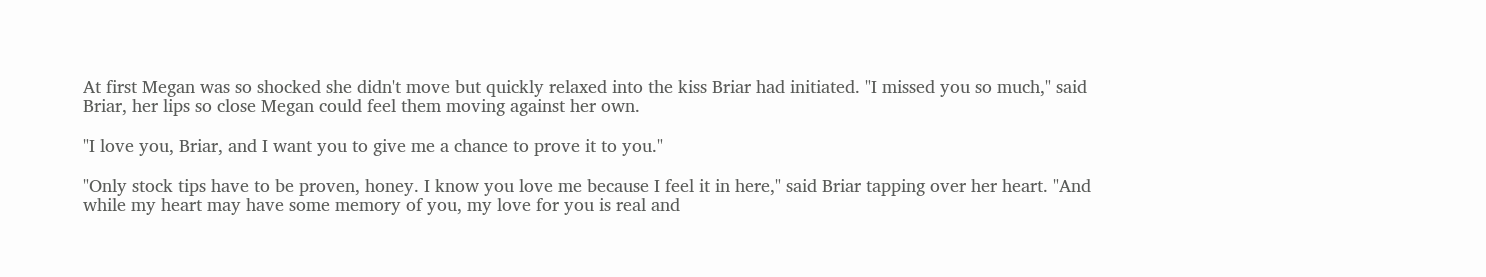At first Megan was so shocked she didn't move but quickly relaxed into the kiss Briar had initiated. "I missed you so much," said Briar, her lips so close Megan could feel them moving against her own.

"I love you, Briar, and I want you to give me a chance to prove it to you."

"Only stock tips have to be proven, honey. I know you love me because I feel it in here," said Briar tapping over her heart. "And while my heart may have some memory of you, my love for you is real and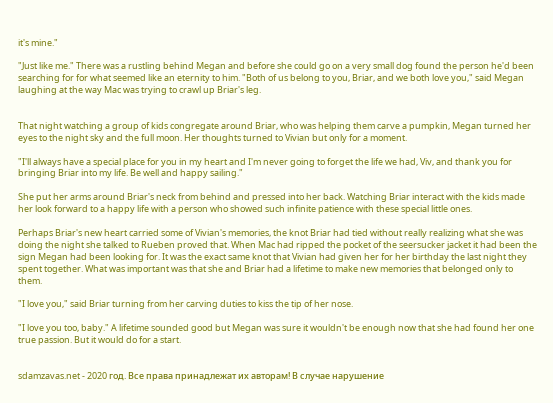it's mine."

"Just like me." There was a rustling behind Megan and before she could go on a very small dog found the person he'd been searching for for what seemed like an eternity to him. "Both of us belong to you, Briar, and we both love you," said Megan laughing at the way Mac was trying to crawl up Briar's leg.


That night watching a group of kids congregate around Briar, who was helping them carve a pumpkin, Megan turned her eyes to the night sky and the full moon. Her thoughts turned to Vivian but only for a moment.

"I'll always have a special place for you in my heart and I'm never going to forget the life we had, Viv, and thank you for bringing Briar into my life. Be well and happy sailing."

She put her arms around Briar's neck from behind and pressed into her back. Watching Briar interact with the kids made her look forward to a happy life with a person who showed such infinite patience with these special little ones.

Perhaps Briar's new heart carried some of Vivian's memories, the knot Briar had tied without really realizing what she was doing the night she talked to Rueben proved that. When Mac had ripped the pocket of the seersucker jacket it had been the sign Megan had been looking for. It was the exact same knot that Vivian had given her for her birthday the last night they spent together. What was important was that she and Briar had a lifetime to make new memories that belonged only to them.

"I love you," said Briar turning from her carving duties to kiss the tip of her nose.

"I love you too, baby." A lifetime sounded good but Megan was sure it wouldn't be enough now that she had found her one true passion. But it would do for a start.


sdamzavas.net - 2020 год. Все права принадлежат их авторам! В случае нарушение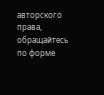авторского права, обращайтесь по форме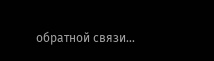обратной связи...